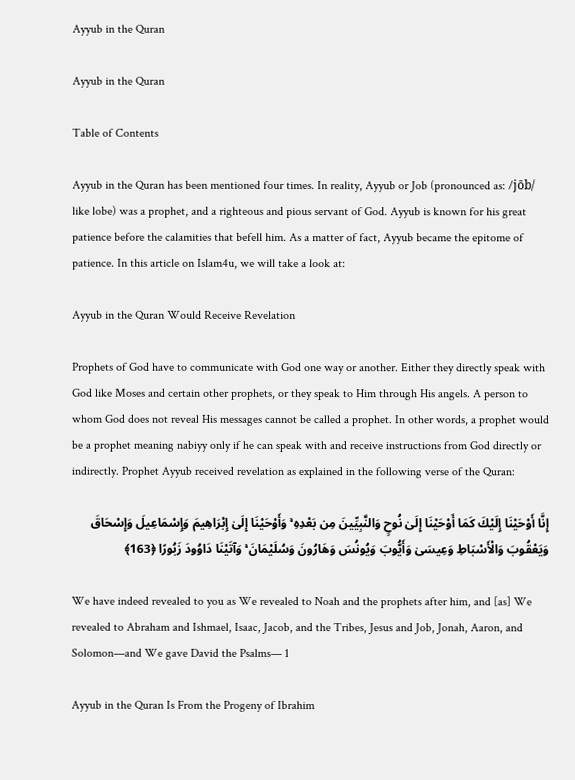Ayyub in the Quran

Ayyub in the Quran

Table of Contents

Ayyub in the Quran has been mentioned four times. In reality, Ayyub or Job (pronounced as: /jōb/ like lobe) was a prophet, and a righteous and pious servant of God. Ayyub is known for his great patience before the calamities that befell him. As a matter of fact, Ayyub became the epitome of patience. In this article on Islam4u, we will take a look at:

Ayyub in the Quran Would Receive Revelation

Prophets of God have to communicate with God one way or another. Either they directly speak with God like Moses and certain other prophets, or they speak to Him through His angels. A person to whom God does not reveal His messages cannot be called a prophet. In other words, a prophet would be a prophet meaning nabiyy only if he can speak with and receive instructions from God directly or indirectly. Prophet Ayyub received revelation as explained in the following verse of the Quran:

إِنَّا أَوْحَيْنَا إِلَيْكَ كَمَا أَوْحَيْنَا إِلَىٰ نُوحٍ وَالنَّبِيِّينَ مِن بَعْدِهِ ۚ وَأَوْحَيْنَا إِلَىٰ إِبْرَاهِيمَ وَإِسْمَاعِيلَ وَإِسْحَاقَ وَيَعْقُوبَ وَالْأَسْبَاطِ وَعِيسَىٰ وَأَيُّوبَ وَيُونُسَ وَهَارُونَ وَسُلَيْمَانَ ۚ وَآتَيْنَا دَاوُودَ زَبُورًا ﴿163﴾

We have indeed revealed to you as We revealed to Noah and the prophets after him, and [as] We revealed to Abraham and Ishmael, Isaac, Jacob, and the Tribes, Jesus and Job, Jonah, Aaron, and Solomon—and We gave David the Psalms— 1

Ayyub in the Quran Is From the Progeny of Ibrahim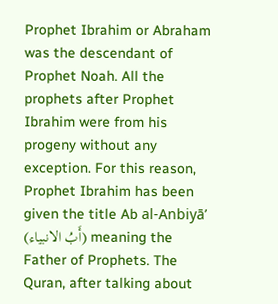Prophet Ibrahim or Abraham was the descendant of Prophet Noah. All the prophets after Prophet Ibrahim were from his progeny without any exception. For this reason, Prophet Ibrahim has been given the title Ab al-Anbiyā’  (أَبُ الانبياء) meaning the Father of Prophets. The Quran, after talking about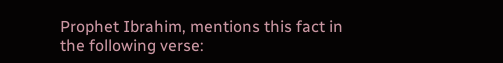Prophet Ibrahim, mentions this fact in the following verse: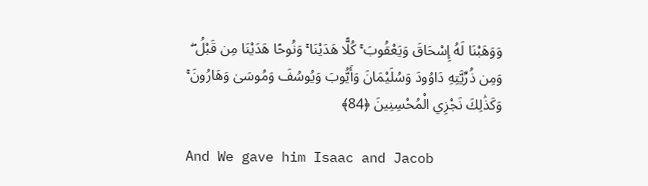وَوَهَبْنَا لَهُ إِسْحَاقَ وَيَعْقُوبَ ۚ كُلًّا هَدَيْنَا ۚ وَنُوحًا هَدَيْنَا مِن قَبْلُ ۖ وَمِن ذُرِّيَّتِهِ دَاوُودَ وَسُلَيْمَانَ وَأَيُّوبَ وَيُوسُفَ وَمُوسَىٰ وَهَارُونَ ۚ وَكَذَٰلِكَ نَجْزِي الْمُحْسِنِينَ ﴿84﴾

And We gave him Isaac and Jacob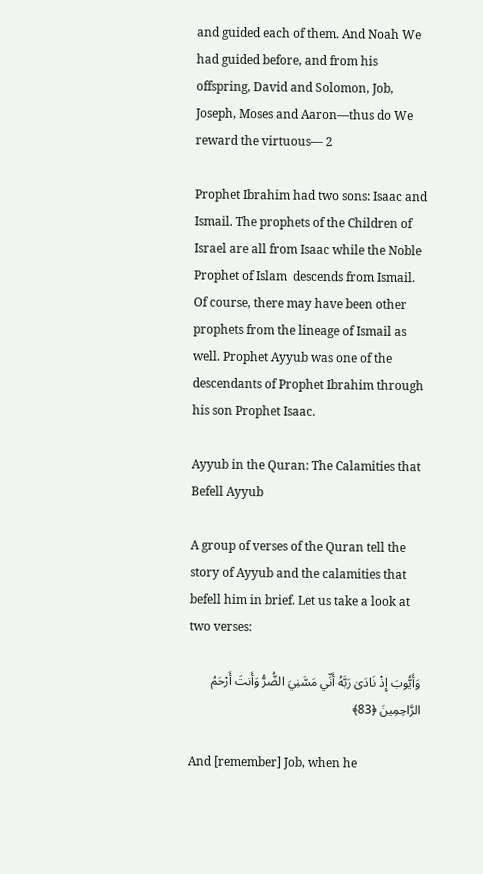and guided each of them. And Noah We had guided before, and from his offspring, David and Solomon, Job, Joseph, Moses and Aaron—thus do We reward the virtuous— 2

Prophet Ibrahim had two sons: Isaac and Ismail. The prophets of the Children of Israel are all from Isaac while the Noble Prophet of Islam  descends from Ismail. Of course, there may have been other prophets from the lineage of Ismail as well. Prophet Ayyub was one of the descendants of Prophet Ibrahim through his son Prophet Isaac.

Ayyub in the Quran: The Calamities that Befell Ayyub

A group of verses of the Quran tell the story of Ayyub and the calamities that befell him in brief. Let us take a look at two verses:

وَأَيُّوبَ إِذْ نَادَىٰ رَبَّهُ أَنِّي مَسَّنِيَ الضُّرُّ وَأَنتَ أَرْحَمُ الرَّاحِمِينَ ﴿83﴾

And [remember] Job, when he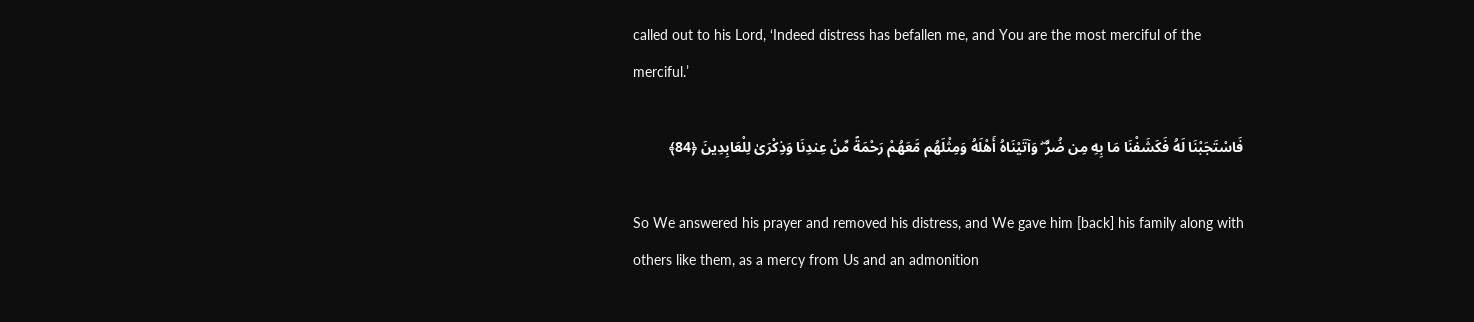called out to his Lord, ‘Indeed distress has befallen me, and You are the most merciful of the merciful.’

فَاسْتَجَبْنَا لَهُ فَكَشَفْنَا مَا بِهِ مِن ضُرٍّ ۖ وَآتَيْنَاهُ أَهْلَهُ وَمِثْلَهُم مَّعَهُمْ رَحْمَةً مِّنْ عِندِنَا وَذِكْرَىٰ لِلْعَابِدِينَ ﴿84﴾

So We answered his prayer and removed his distress, and We gave him [back] his family along with others like them, as a mercy from Us and an admonition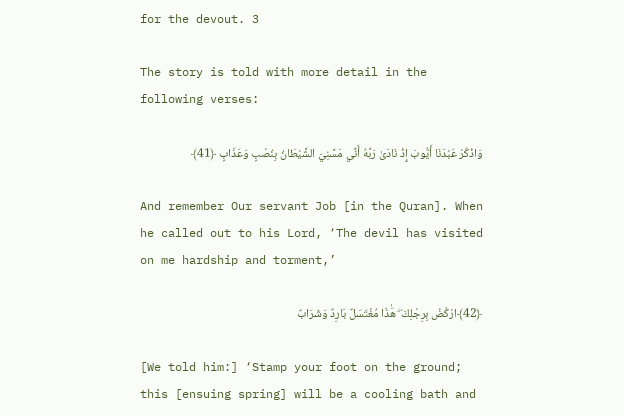for the devout. 3

The story is told with more detail in the following verses:

وَاذْكُرْ عَبْدَنَا أَيُّوبَ إِذْ نَادَىٰ رَبَّهُ أَنِّي مَسَّنِيَ الشَّيْطَانُ بِنُصْبٍ وَعَذَابٍ ﴿41﴾

And remember Our servant Job [in the Quran]. When he called out to his Lord, ‘The devil has visited on me hardship and torment,’

﴿42﴾ارْكُضْ بِرِجْلِكَ ۖ هَٰذَا مُغْتَسَلٌ بَارِدٌ وَشَرَابٌ

[We told him:] ‘Stamp your foot on the ground; this [ensuing spring] will be a cooling bath and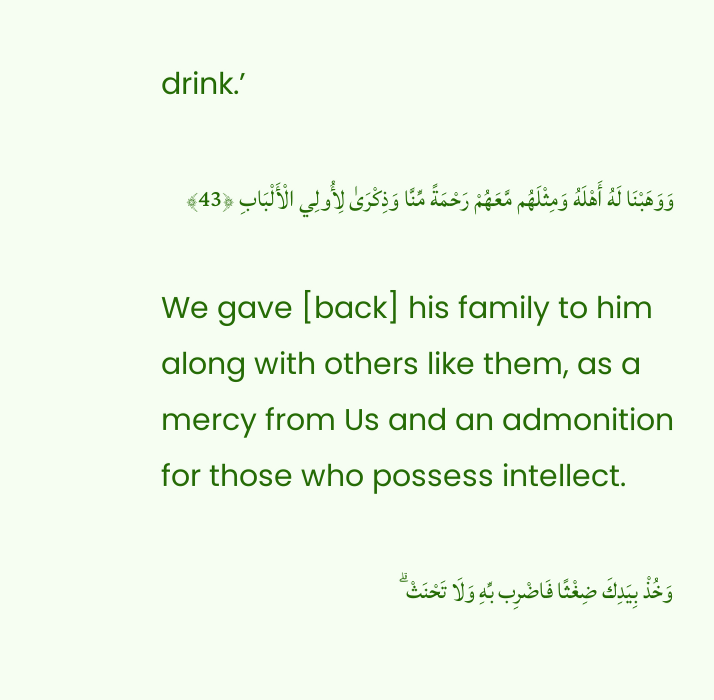drink.’

وَوَهَبْنَا لَهُ أَهْلَهُ وَمِثْلَهُم مَّعَهُمْ رَحْمَةً مِّنَّا وَذِكْرَىٰ لِأُولِي الْأَلْبَابِ ﴿43﴾

We gave [back] his family to him along with others like them, as a mercy from Us and an admonition for those who possess intellect.

وَخُذْ بِيَدِكَ ضِغْثًا فَاضْرِب بِّهِ وَلَا تَحْنَثْ ۗ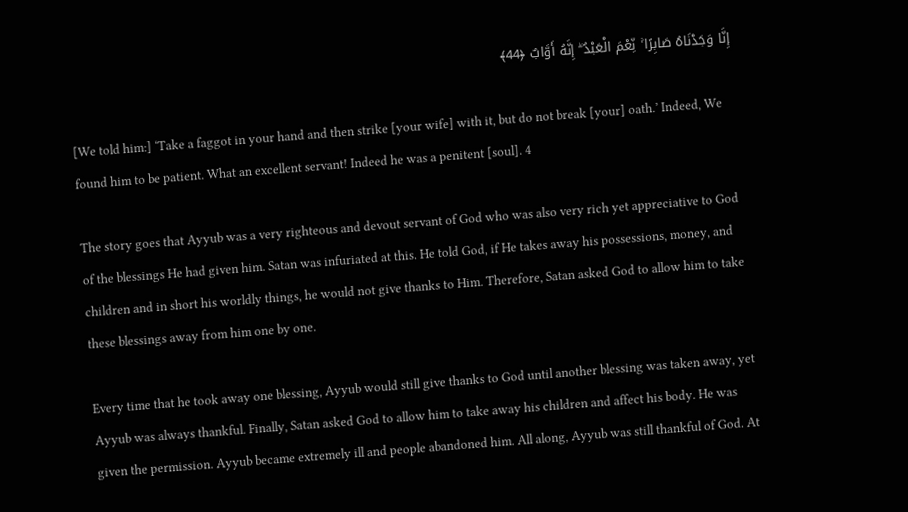إِنَّا وَجَدْنَاهُ صَابِرًا ۚ نِّعْمَ الْعَبْدُ ۖ إِنَّهُ أَوَّابٌ ﴿44﴾

[We told him:] ‘Take a faggot in your hand and then strike [your wife] with it, but do not break [your] oath.’ Indeed, We found him to be patient. What an excellent servant! Indeed he was a penitent [soul]. 4

The story goes that Ayyub was a very righteous and devout servant of God who was also very rich yet appreciative to God of the blessings He had given him. Satan was infuriated at this. He told God, if He takes away his possessions, money, and children and in short his worldly things, he would not give thanks to Him. Therefore, Satan asked God to allow him to take these blessings away from him one by one.

Every time that he took away one blessing, Ayyub would still give thanks to God until another blessing was taken away, yet Ayyub was always thankful. Finally, Satan asked God to allow him to take away his children and affect his body. He was given the permission. Ayyub became extremely ill and people abandoned him. All along, Ayyub was still thankful of God. At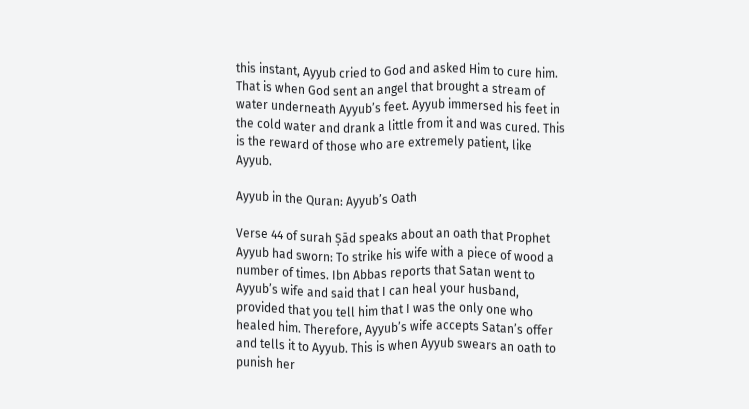this instant, Ayyub cried to God and asked Him to cure him. That is when God sent an angel that brought a stream of water underneath Ayyub’s feet. Ayyub immersed his feet in the cold water and drank a little from it and was cured. This is the reward of those who are extremely patient, like Ayyub.

Ayyub in the Quran: Ayyub’s Oath

Verse 44 of surah Ṣād speaks about an oath that Prophet Ayyub had sworn: To strike his wife with a piece of wood a number of times. Ibn Abbas reports that Satan went to Ayyub’s wife and said that I can heal your husband, provided that you tell him that I was the only one who healed him. Therefore, Ayyub’s wife accepts Satan’s offer and tells it to Ayyub. This is when Ayyub swears an oath to punish her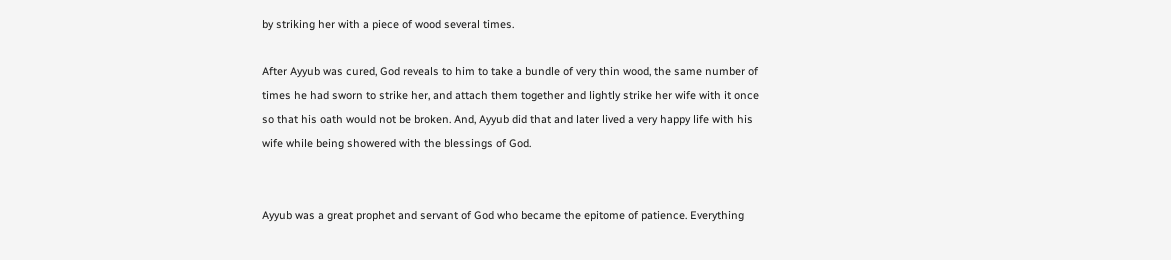by striking her with a piece of wood several times.

After Ayyub was cured, God reveals to him to take a bundle of very thin wood, the same number of times he had sworn to strike her, and attach them together and lightly strike her wife with it once so that his oath would not be broken. And, Ayyub did that and later lived a very happy life with his wife while being showered with the blessings of God.


Ayyub was a great prophet and servant of God who became the epitome of patience. Everything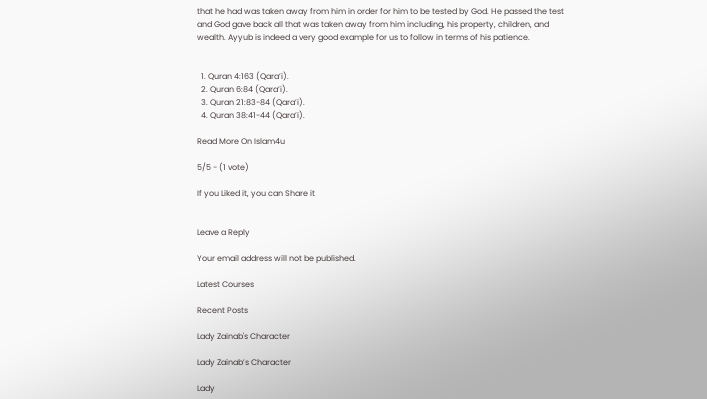that he had was taken away from him in order for him to be tested by God. He passed the test and God gave back all that was taken away from him including, his property, children, and wealth. Ayyub is indeed a very good example for us to follow in terms of his patience.


  1. Quran 4:163 (Qara’i).
  2. Quran 6:84 (Qara’i).
  3. Quran 21:83-84 (Qara’i).
  4. Quran 38:41-44 (Qara’i).

Read More On Islam4u

5/5 - (1 vote)

If you Liked it, you can Share it


Leave a Reply

Your email address will not be published.

Latest Courses

Recent Posts

Lady Zainab's Character

Lady Zainab’s Character

Lady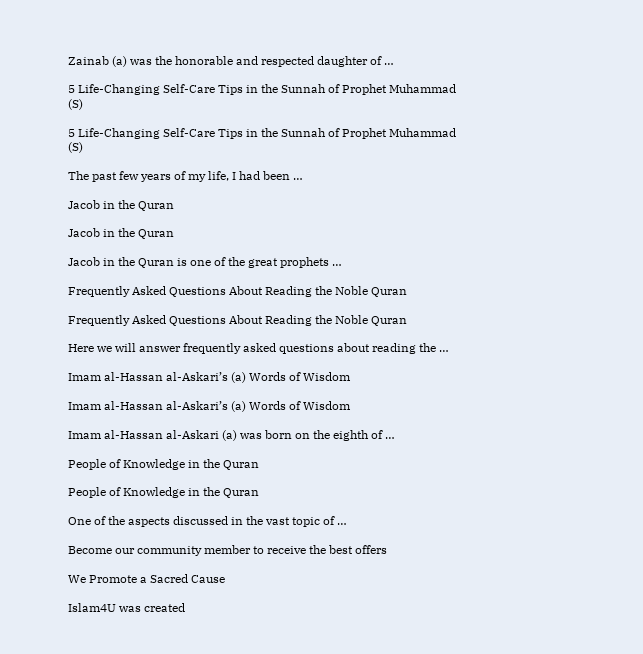Zainab (a) was the honorable and respected daughter of …

5 Life-Changing Self-Care Tips in the Sunnah of Prophet Muhammad (S)

5 Life-Changing Self-Care Tips in the Sunnah of Prophet Muhammad (S)

The past few years of my life, I had been …

Jacob in the Quran

Jacob in the Quran

Jacob in the Quran is one of the great prophets …

Frequently Asked Questions About Reading the Noble Quran

Frequently Asked Questions About Reading the Noble Quran

Here we will answer frequently asked questions about reading the …

Imam al-Hassan al-Askari’s (a) Words of Wisdom

Imam al-Hassan al-Askari’s (a) Words of Wisdom

Imam al-Hassan al-Askari (a) was born on the eighth of …

People of Knowledge in the Quran

People of Knowledge in the Quran

One of the aspects discussed in the vast topic of …

Become our community member to receive the best offers

We Promote a Sacred Cause

Islam4U was created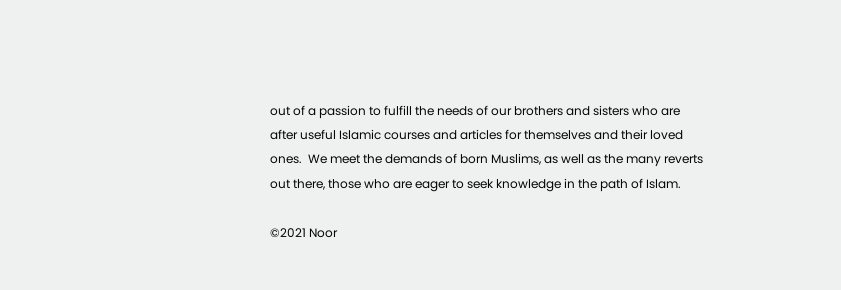out of a passion to fulfill the needs of our brothers and sisters who are after useful Islamic courses and articles for themselves and their loved ones.  We meet the demands of born Muslims, as well as the many reverts out there, those who are eager to seek knowledge in the path of Islam.

©2021 Noor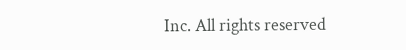Inc. All rights reserved